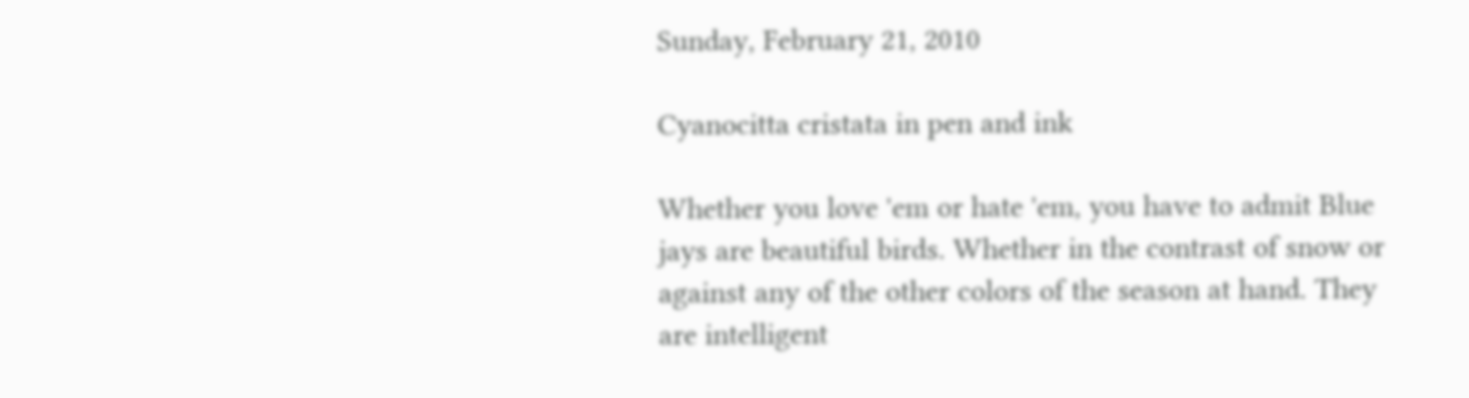Sunday, February 21, 2010

Cyanocitta cristata in pen and ink

Whether you love 'em or hate 'em, you have to admit Blue jays are beautiful birds. Whether in the contrast of snow or against any of the other colors of the season at hand. They are intelligent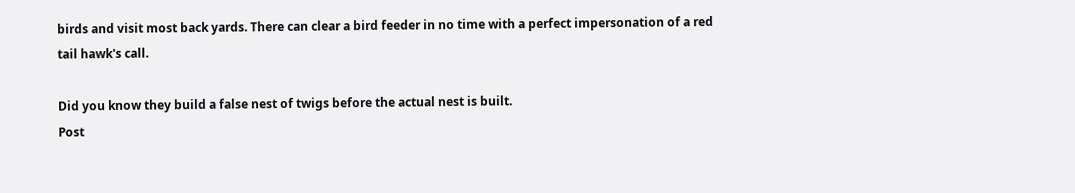birds and visit most back yards. There can clear a bird feeder in no time with a perfect impersonation of a red tail hawk's call.

Did you know they build a false nest of twigs before the actual nest is built.
Post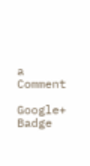a Comment

Google+ Badge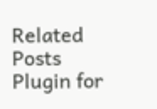Related Posts Plugin for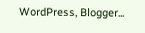WordPress, Blogger...